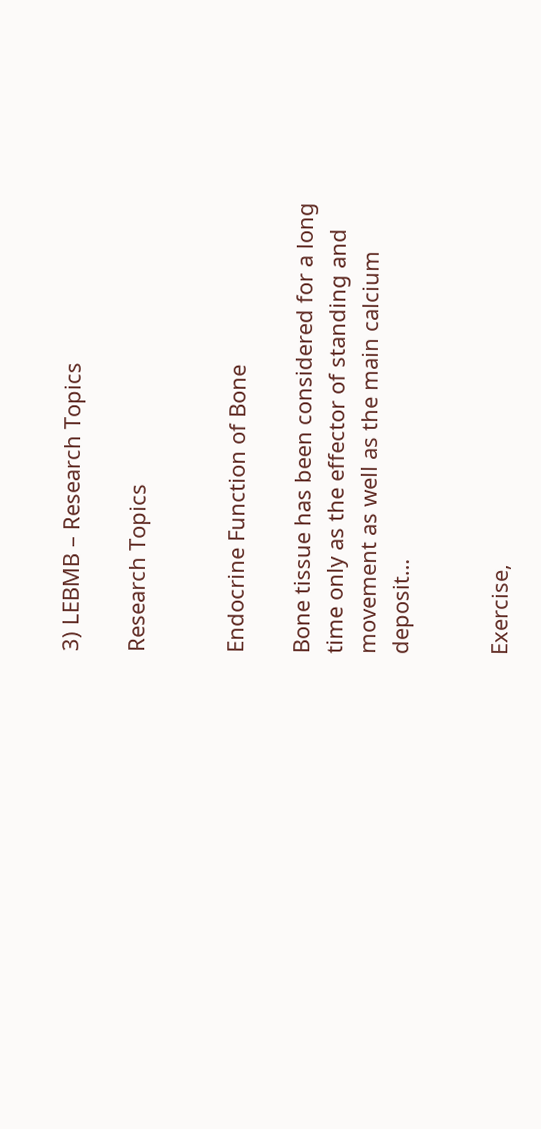3) LEBMB – Research Topics

Research Topics


Endocrine Function of Bone

Bone tissue has been considered for a long time only as the effector of standing and movement as well as the main calcium deposit…


Exercise,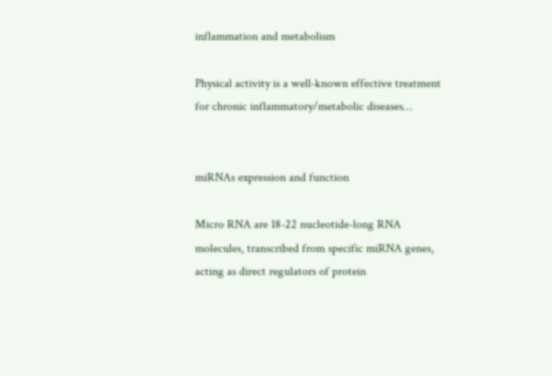inflammation and metabolism

Physical activity is a well-known effective treatment for chronic inflammatory/metabolic diseases…


miRNAs expression and function

Micro RNA are 18-22 nucleotide-long RNA molecules, transcribed from specific miRNA genes, acting as direct regulators of protein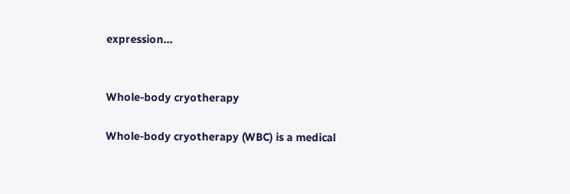expression…


Whole-body cryotherapy

Whole-body cryotherapy (WBC) is a medical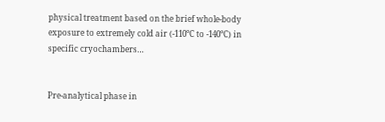physical treatment based on the brief whole-body exposure to extremely cold air (-110°C to -140°C) in specific cryochambers…


Pre-analytical phase in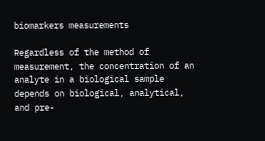biomarkers measurements

Regardless of the method of measurement, the concentration of an analyte in a biological sample depends on biological, analytical, and pre-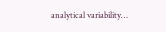analytical variability…